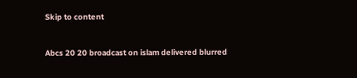Skip to content

Abcs 20 20 broadcast on islam delivered blurred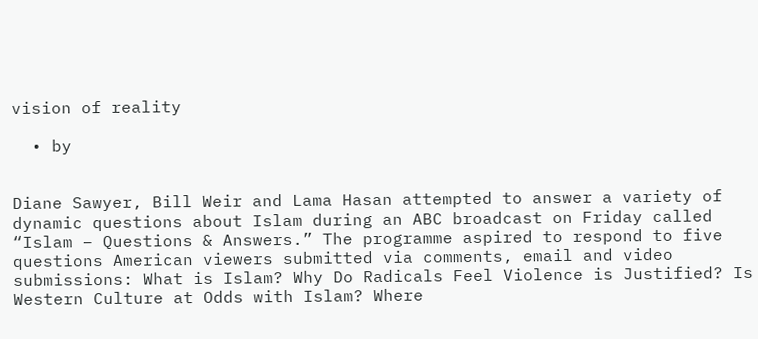vision of reality

  • by


Diane Sawyer, Bill Weir and Lama Hasan attempted to answer a variety of dynamic questions about Islam during an ABC broadcast on Friday called “Islam – Questions & Answers.” The programme aspired to respond to five questions American viewers submitted via comments, email and video submissions: What is Islam? Why Do Radicals Feel Violence is Justified? Is Western Culture at Odds with Islam? Where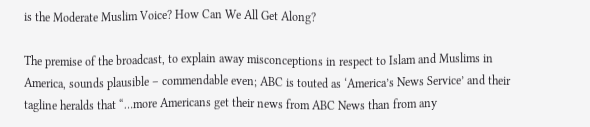is the Moderate Muslim Voice? How Can We All Get Along?

The premise of the broadcast, to explain away misconceptions in respect to Islam and Muslims in America, sounds plausible – commendable even; ABC is touted as ‘America’s News Service’ and their tagline heralds that “…more Americans get their news from ABC News than from any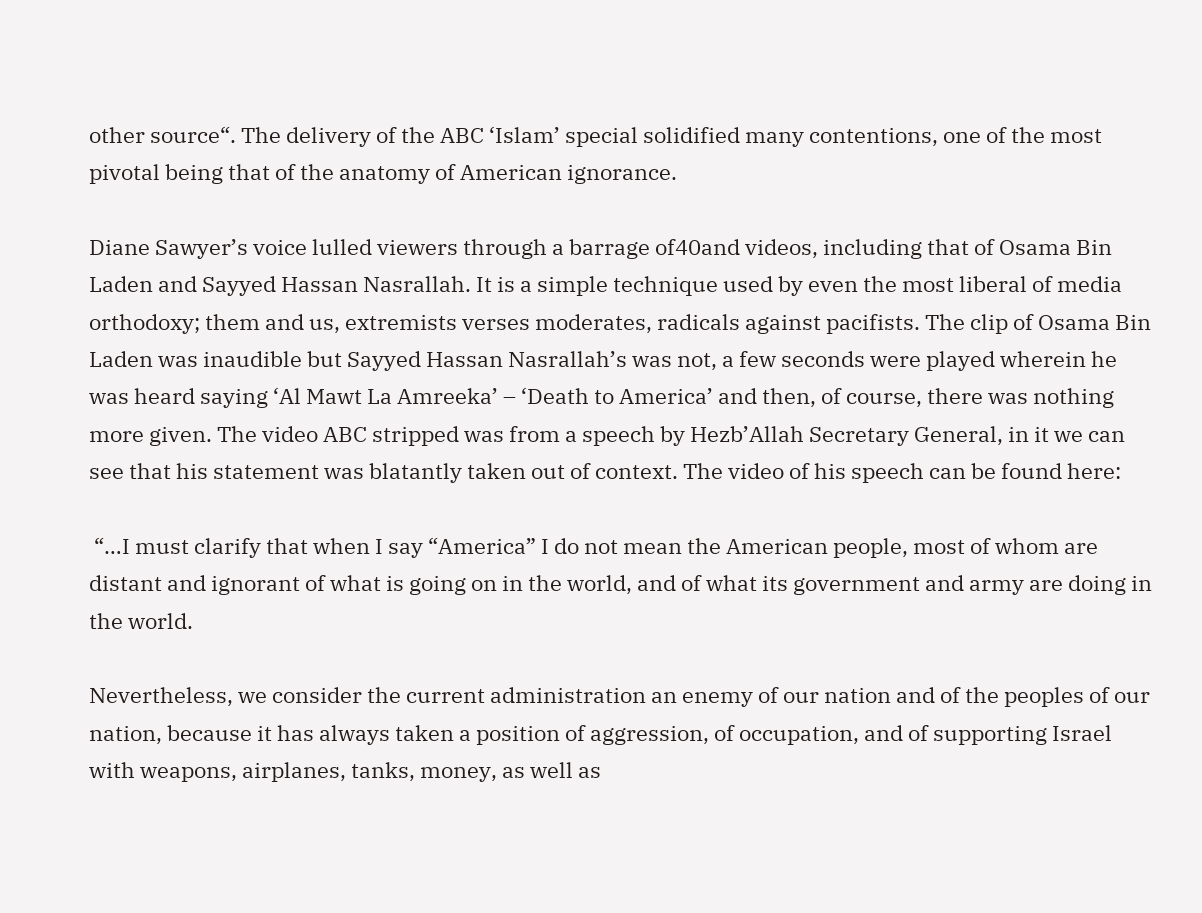other source“. The delivery of the ABC ‘Islam’ special solidified many contentions, one of the most pivotal being that of the anatomy of American ignorance.

Diane Sawyer’s voice lulled viewers through a barrage of40and videos, including that of Osama Bin Laden and Sayyed Hassan Nasrallah. It is a simple technique used by even the most liberal of media orthodoxy; them and us, extremists verses moderates, radicals against pacifists. The clip of Osama Bin Laden was inaudible but Sayyed Hassan Nasrallah’s was not, a few seconds were played wherein he was heard saying ‘Al Mawt La Amreeka’ – ‘Death to America’ and then, of course, there was nothing more given. The video ABC stripped was from a speech by Hezb’Allah Secretary General, in it we can see that his statement was blatantly taken out of context. The video of his speech can be found here:

 “…I must clarify that when I say “America” I do not mean the American people, most of whom are distant and ignorant of what is going on in the world, and of what its government and army are doing in the world.

Nevertheless, we consider the current administration an enemy of our nation and of the peoples of our nation, because it has always taken a position of aggression, of occupation, and of supporting Israel with weapons, airplanes, tanks, money, as well as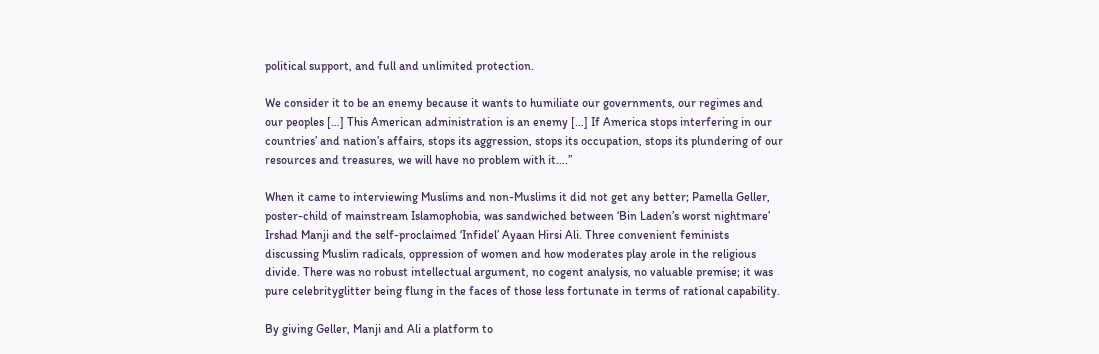political support, and full and unlimited protection.

We consider it to be an enemy because it wants to humiliate our governments, our regimes and our peoples […] This American administration is an enemy […] If America stops interfering in our countries’ and nation’s affairs, stops its aggression, stops its occupation, stops its plundering of our resources and treasures, we will have no problem with it….”

When it came to interviewing Muslims and non-Muslims it did not get any better; Pamella Geller, poster-child of mainstream Islamophobia, was sandwiched between ‘Bin Laden’s worst nightmare’ Irshad Manji and the self-proclaimed ‘Infidel’ Ayaan Hirsi Ali. Three convenient feminists discussing Muslim radicals, oppression of women and how moderates play arole in the religious divide. There was no robust intellectual argument, no cogent analysis, no valuable premise; it was pure celebrityglitter being flung in the faces of those less fortunate in terms of rational capability.

By giving Geller, Manji and Ali a platform to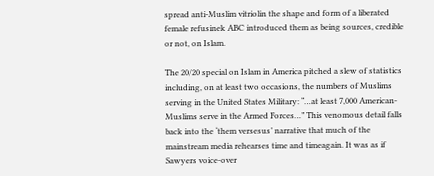spread anti-Muslim vitriolin the shape and form of a liberated female refusinek ABC introduced them as being sources, credible or not, on Islam.

The 20/20 special on Islam in America pitched a slew of statistics including, on at least two occasions, the numbers of Muslims serving in the United States Military: “…at least 7,000 American-Muslims serve in the Armed Forces…” This venomous detail falls back into the ‘them versesus’ narrative that much of the mainstream media rehearses time and timeagain. It was as if Sawyers voice-over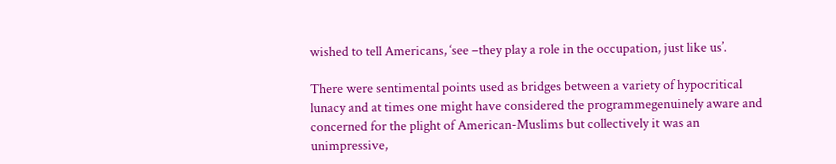wished to tell Americans, ‘see –they play a role in the occupation, just like us’.

There were sentimental points used as bridges between a variety of hypocritical lunacy and at times one might have considered the programmegenuinely aware and concerned for the plight of American-Muslims but collectively it was an unimpressive,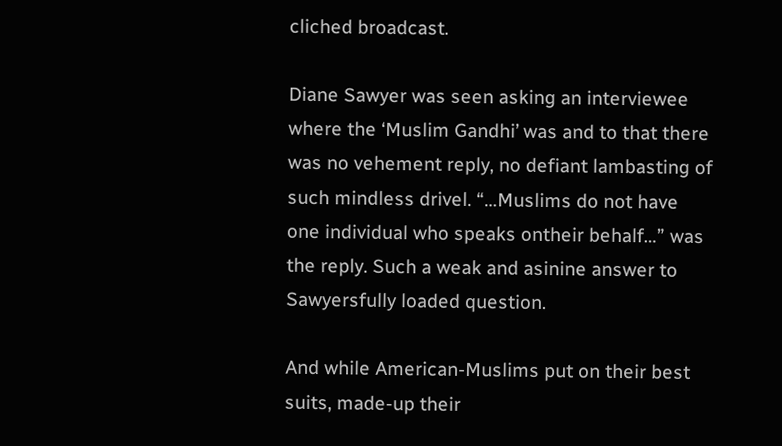cliched broadcast.

Diane Sawyer was seen asking an interviewee where the ‘Muslim Gandhi’ was and to that there was no vehement reply, no defiant lambasting of such mindless drivel. “…Muslims do not have one individual who speaks ontheir behalf…” was the reply. Such a weak and asinine answer to Sawyersfully loaded question.

And while American-Muslims put on their best suits, made-up their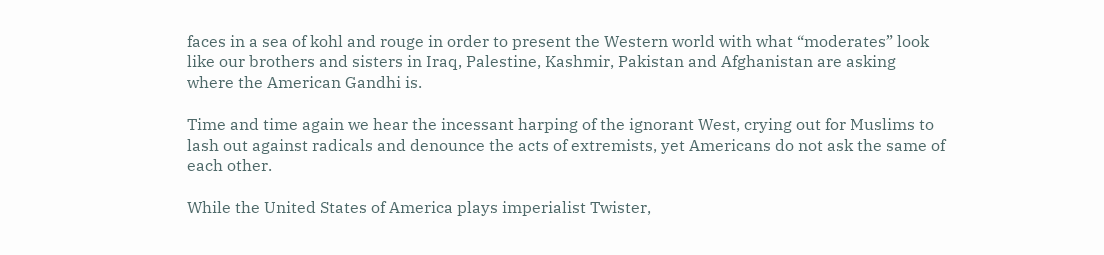faces in a sea of kohl and rouge in order to present the Western world with what “moderates” look like our brothers and sisters in Iraq, Palestine, Kashmir, Pakistan and Afghanistan are asking where the American Gandhi is.

Time and time again we hear the incessant harping of the ignorant West, crying out for Muslims to lash out against radicals and denounce the acts of extremists, yet Americans do not ask the same of each other.

While the United States of America plays imperialist Twister,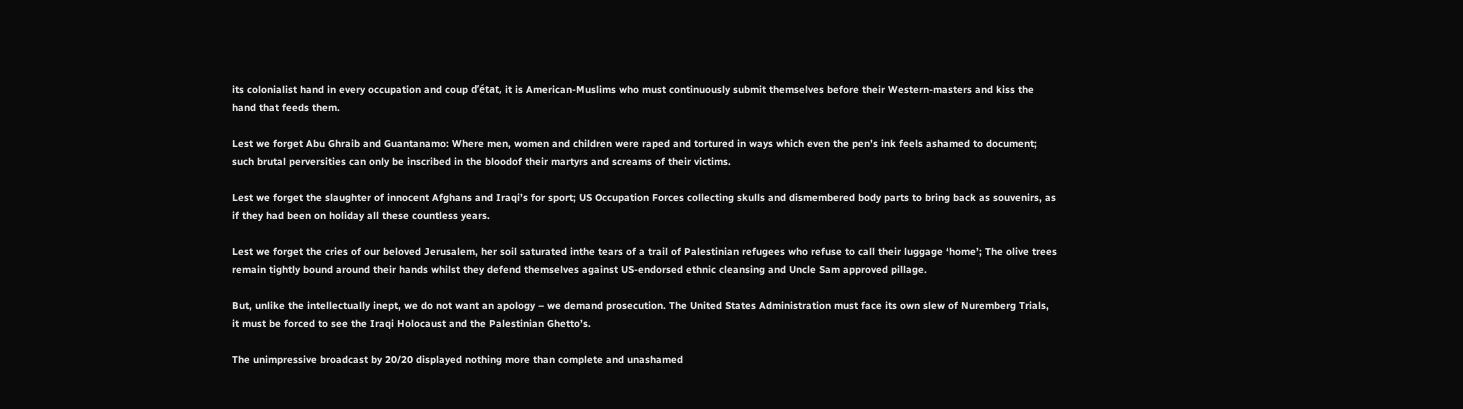its colonialist hand in every occupation and coup d’état, it is American-Muslims who must continuously submit themselves before their Western-masters and kiss the hand that feeds them.

Lest we forget Abu Ghraib and Guantanamo: Where men, women and children were raped and tortured in ways which even the pen’s ink feels ashamed to document; such brutal perversities can only be inscribed in the bloodof their martyrs and screams of their victims.

Lest we forget the slaughter of innocent Afghans and Iraqi’s for sport; US Occupation Forces collecting skulls and dismembered body parts to bring back as souvenirs, as if they had been on holiday all these countless years.

Lest we forget the cries of our beloved Jerusalem, her soil saturated inthe tears of a trail of Palestinian refugees who refuse to call their luggage ‘home’; The olive trees remain tightly bound around their hands whilst they defend themselves against US-endorsed ethnic cleansing and Uncle Sam approved pillage.

But, unlike the intellectually inept, we do not want an apology – we demand prosecution. The United States Administration must face its own slew of Nuremberg Trials, it must be forced to see the Iraqi Holocaust and the Palestinian Ghetto’s.

The unimpressive broadcast by 20/20 displayed nothing more than complete and unashamed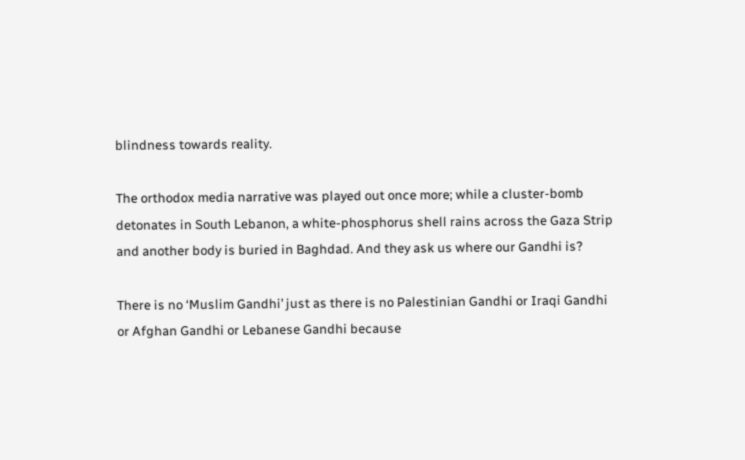blindness towards reality.

The orthodox media narrative was played out once more; while a cluster-bomb detonates in South Lebanon, a white-phosphorus shell rains across the Gaza Strip and another body is buried in Baghdad. And they ask us where our Gandhi is?

There is no ‘Muslim Gandhi’ just as there is no Palestinian Gandhi or Iraqi Gandhi or Afghan Gandhi or Lebanese Gandhi because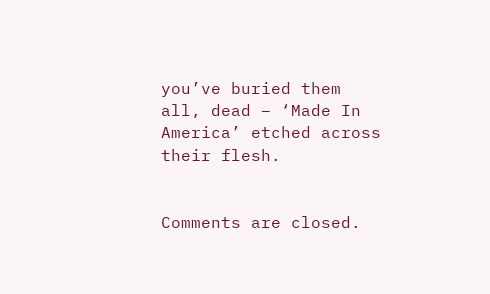you’ve buried them all, dead – ‘Made In America’ etched across their flesh.


Comments are closed.